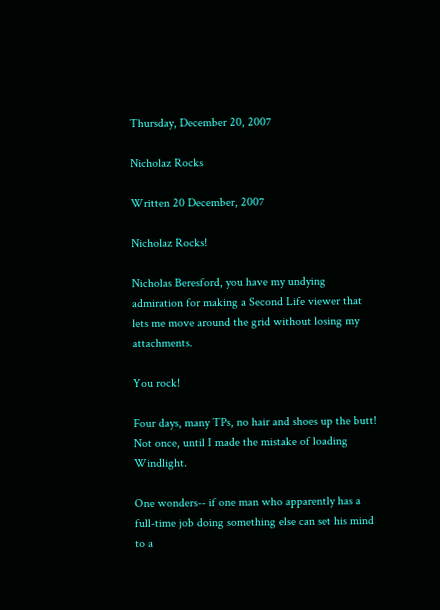Thursday, December 20, 2007

Nicholaz Rocks

Written 20 December, 2007

Nicholaz Rocks!

Nicholas Beresford, you have my undying admiration for making a Second Life viewer that lets me move around the grid without losing my attachments.

You rock!

Four days, many TPs, no hair and shoes up the butt! Not once, until I made the mistake of loading Windlight.

One wonders-- if one man who apparently has a full-time job doing something else can set his mind to a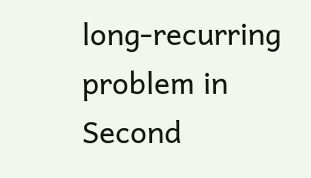long-recurring problem in Second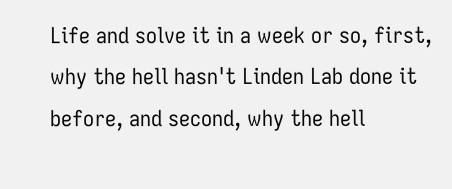Life and solve it in a week or so, first, why the hell hasn't Linden Lab done it before, and second, why the hell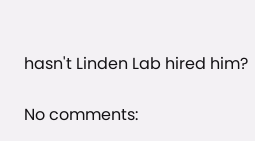hasn't Linden Lab hired him?

No comments: